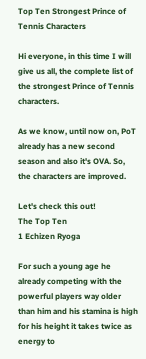Top Ten Strongest Prince of Tennis Characters

Hi everyone, in this time I will give us all, the complete list of the strongest Prince of Tennis characters.

As we know, until now on, PoT already has a new second season and also it's OVA. So, the characters are improved.

Let's check this out!
The Top Ten
1 Echizen Ryoga

For such a young age he already competing with the powerful players way older than him and his stamina is high for his height it takes twice as energy to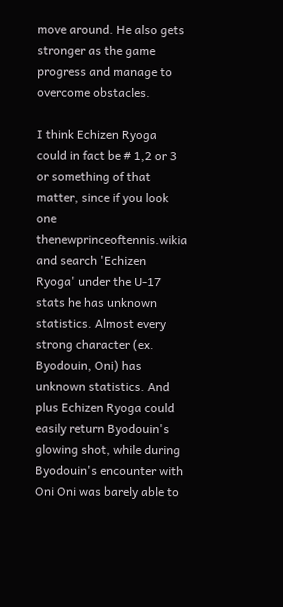move around. He also gets stronger as the game progress and manage to overcome obstacles.

I think Echizen Ryoga could in fact be # 1,2 or 3 or something of that matter, since if you look one thenewprinceoftennis.wikia and search 'Echizen Ryoga' under the U-17 stats he has unknown statistics. Almost every strong character (ex. Byodouin, Oni) has unknown statistics. And plus Echizen Ryoga could easily return Byodouin's glowing shot, while during Byodouin's encounter with Oni Oni was barely able to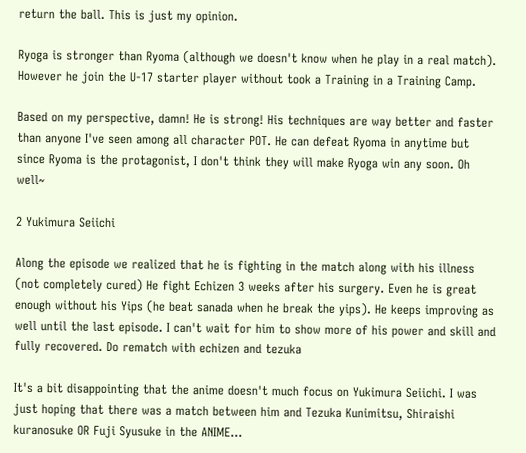return the ball. This is just my opinion.

Ryoga is stronger than Ryoma (although we doesn't know when he play in a real match). However he join the U-17 starter player without took a Training in a Training Camp.

Based on my perspective, damn! He is strong! His techniques are way better and faster than anyone I've seen among all character POT. He can defeat Ryoma in anytime but since Ryoma is the protagonist, I don't think they will make Ryoga win any soon. Oh well~

2 Yukimura Seiichi

Along the episode we realized that he is fighting in the match along with his illness (not completely cured) He fight Echizen 3 weeks after his surgery. Even he is great enough without his Yips (he beat sanada when he break the yips). He keeps improving as well until the last episode. I can't wait for him to show more of his power and skill and fully recovered. Do rematch with echizen and tezuka

It's a bit disappointing that the anime doesn't much focus on Yukimura Seiichi. I was just hoping that there was a match between him and Tezuka Kunimitsu, Shiraishi kuranosuke OR Fuji Syusuke in the ANIME...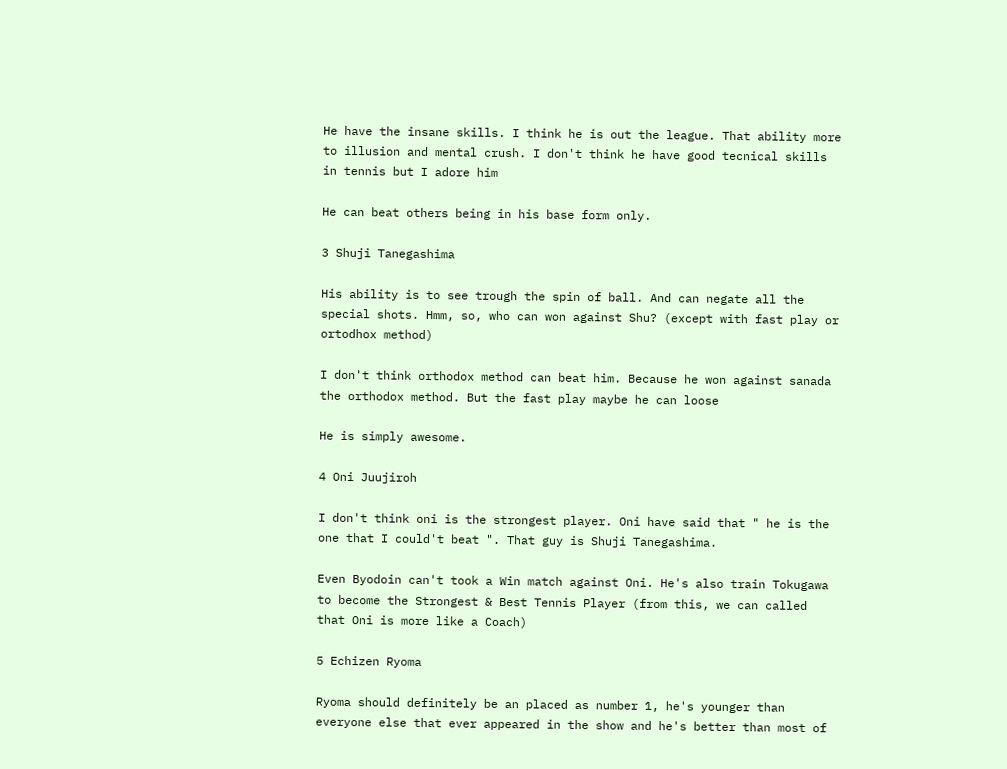He have the insane skills. I think he is out the league. That ability more to illusion and mental crush. I don't think he have good tecnical skills in tennis but I adore him

He can beat others being in his base form only.

3 Shuji Tanegashima

His ability is to see trough the spin of ball. And can negate all the special shots. Hmm, so, who can won against Shu? (except with fast play or ortodhox method)

I don't think orthodox method can beat him. Because he won against sanada the orthodox method. But the fast play maybe he can loose

He is simply awesome.

4 Oni Juujiroh

I don't think oni is the strongest player. Oni have said that " he is the one that I could't beat ". That guy is Shuji Tanegashima.

Even Byodoin can't took a Win match against Oni. He's also train Tokugawa to become the Strongest & Best Tennis Player (from this, we can called that Oni is more like a Coach)

5 Echizen Ryoma

Ryoma should definitely be an placed as number 1, he's younger than everyone else that ever appeared in the show and he's better than most of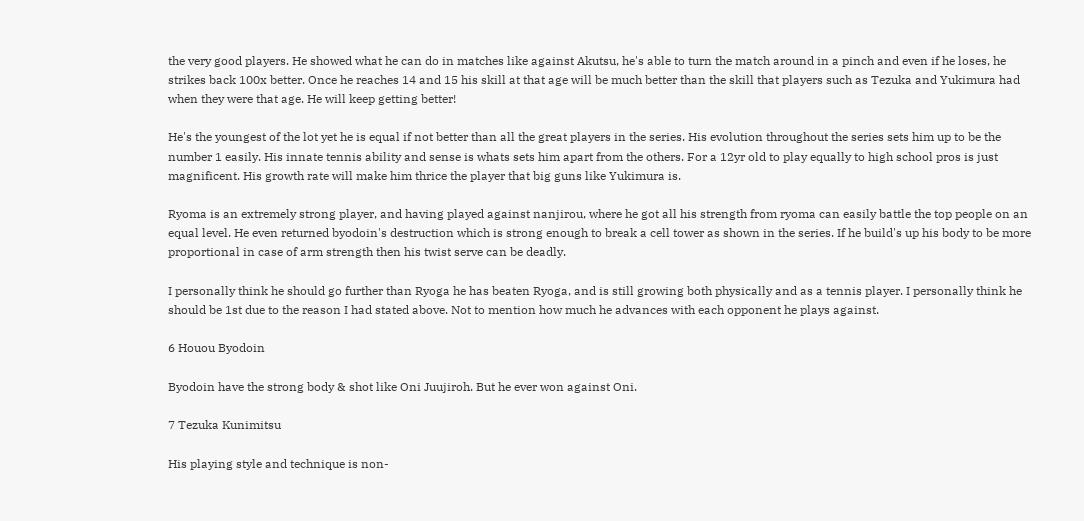the very good players. He showed what he can do in matches like against Akutsu, he's able to turn the match around in a pinch and even if he loses, he strikes back 100x better. Once he reaches 14 and 15 his skill at that age will be much better than the skill that players such as Tezuka and Yukimura had when they were that age. He will keep getting better!

He's the youngest of the lot yet he is equal if not better than all the great players in the series. His evolution throughout the series sets him up to be the number 1 easily. His innate tennis ability and sense is whats sets him apart from the others. For a 12yr old to play equally to high school pros is just magnificent. His growth rate will make him thrice the player that big guns like Yukimura is.

Ryoma is an extremely strong player, and having played against nanjirou, where he got all his strength from ryoma can easily battle the top people on an equal level. He even returned byodoin's destruction which is strong enough to break a cell tower as shown in the series. If he build's up his body to be more proportional in case of arm strength then his twist serve can be deadly.

I personally think he should go further than Ryoga he has beaten Ryoga, and is still growing both physically and as a tennis player. I personally think he should be 1st due to the reason I had stated above. Not to mention how much he advances with each opponent he plays against.

6 Houou Byodoin

Byodoin have the strong body & shot like Oni Juujiroh. But he ever won against Oni.

7 Tezuka Kunimitsu

His playing style and technique is non-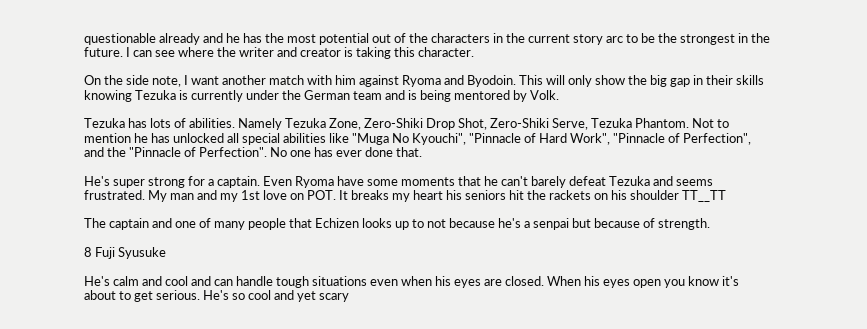questionable already and he has the most potential out of the characters in the current story arc to be the strongest in the future. I can see where the writer and creator is taking this character.

On the side note, I want another match with him against Ryoma and Byodoin. This will only show the big gap in their skills knowing Tezuka is currently under the German team and is being mentored by Volk.

Tezuka has lots of abilities. Namely Tezuka Zone, Zero-Shiki Drop Shot, Zero-Shiki Serve, Tezuka Phantom. Not to mention he has unlocked all special abilities like "Muga No Kyouchi", "Pinnacle of Hard Work", "Pinnacle of Perfection", and the "Pinnacle of Perfection". No one has ever done that.

He's super strong for a captain. Even Ryoma have some moments that he can't barely defeat Tezuka and seems frustrated. My man and my 1st love on POT. It breaks my heart his seniors hit the rackets on his shoulder TT__TT

The captain and one of many people that Echizen looks up to not because he's a senpai but because of strength.

8 Fuji Syusuke

He's calm and cool and can handle tough situations even when his eyes are closed. When his eyes open you know it's about to get serious. He's so cool and yet scary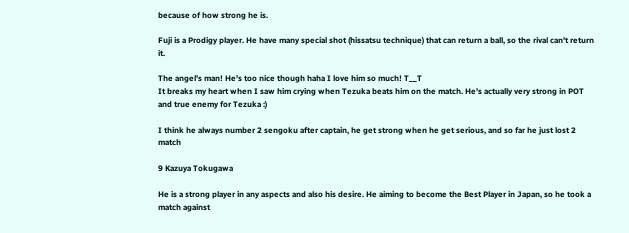because of how strong he is.

Fuji is a Prodigy player. He have many special shot (hissatsu technique) that can return a ball, so the rival can't return it.

The angel's man! He's too nice though haha I love him so much! T__T
It breaks my heart when I saw him crying when Tezuka beats him on the match. He's actually very strong in POT and true enemy for Tezuka :)

I think he always number 2 sengoku after captain, he get strong when he get serious, and so far he just lost 2 match

9 Kazuya Tokugawa

He is a strong player in any aspects and also his desire. He aiming to become the Best Player in Japan, so he took a match against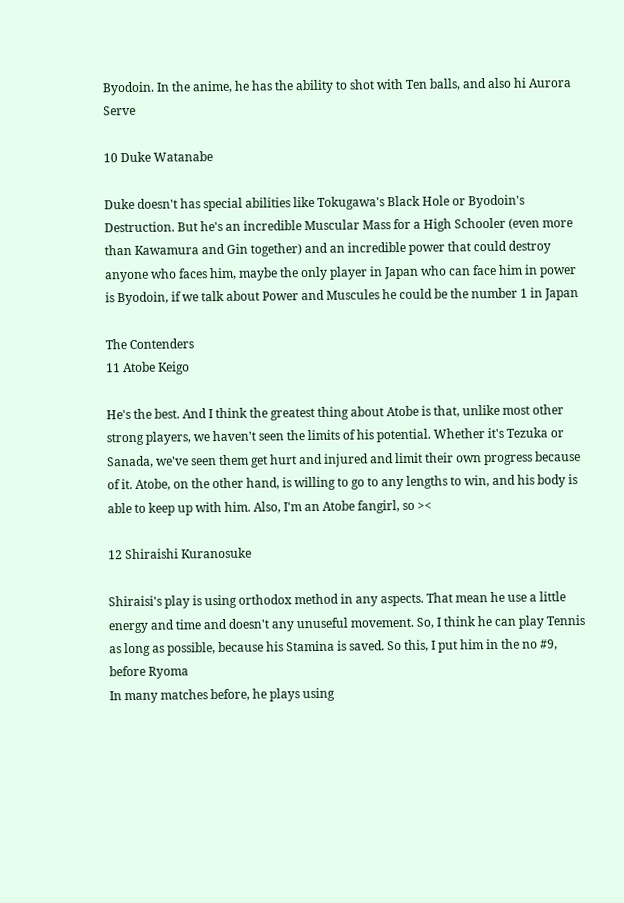Byodoin. In the anime, he has the ability to shot with Ten balls, and also hi Aurora Serve

10 Duke Watanabe

Duke doesn't has special abilities like Tokugawa's Black Hole or Byodoin's Destruction. But he's an incredible Muscular Mass for a High Schooler (even more than Kawamura and Gin together) and an incredible power that could destroy anyone who faces him, maybe the only player in Japan who can face him in power is Byodoin, if we talk about Power and Muscules he could be the number 1 in Japan

The Contenders
11 Atobe Keigo

He's the best. And I think the greatest thing about Atobe is that, unlike most other strong players, we haven't seen the limits of his potential. Whether it's Tezuka or Sanada, we've seen them get hurt and injured and limit their own progress because of it. Atobe, on the other hand, is willing to go to any lengths to win, and his body is able to keep up with him. Also, I'm an Atobe fangirl, so ><

12 Shiraishi Kuranosuke

Shiraisi's play is using orthodox method in any aspects. That mean he use a little energy and time and doesn't any unuseful movement. So, I think he can play Tennis as long as possible, because his Stamina is saved. So this, I put him in the no #9, before Ryoma
In many matches before, he plays using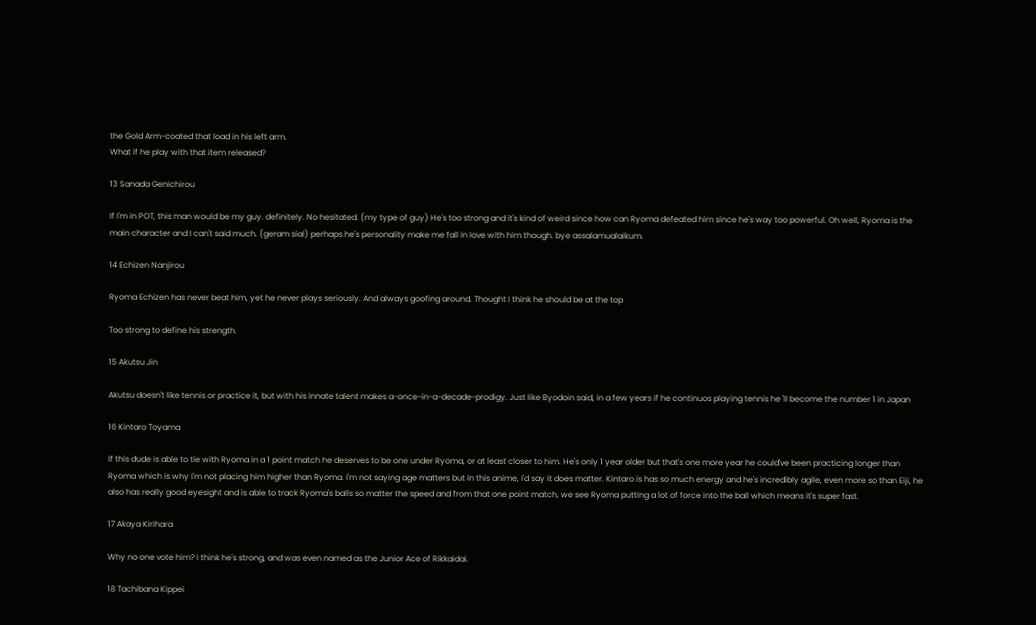the Gold Arm-coated that load in his left arm.
What if he play with that item released?

13 Sanada Genichirou

If I'm in POT, this man would be my guy. definitely. No hesitated. (my type of guy) He's too strong and it's kind of weird since how can Ryoma defeated him since he's way too powerful. Oh well, Ryoma is the main character and I can't said much. (geram sial) perhaps he's personality make me fall in love with him though. bye assalamualaikum.

14 Echizen Nanjirou

Ryoma Echizen has never beat him, yet he never plays seriously. And always goofing around. Thought I think he should be at the top

Too strong to define his strength.

15 Akutsu Jin

Akutsu doesn't like tennis or practice it, but with his innate talent makes a-once-in-a-decade-prodigy. Just like Byodoin said, in a few years if he continuos playing tennis he 'll become the number 1 in Japan

16 Kintaro Toyama

If this dude is able to tie with Ryoma in a 1 point match he deserves to be one under Ryoma, or at least closer to him. He's only 1 year older but that's one more year he could've been practicing longer than Ryoma which is why I'm not placing him higher than Ryoma. I'm not saying age matters but in this anime, I'd say it does matter. Kintaro is has so much energy and he's incredibly agile, even more so than Eiji, he also has really good eyesight and is able to track Ryoma's balls so matter the speed and from that one point match, we see Ryoma putting a lot of force into the ball which means it's super fast.

17 Akaya Kirihara

Why no one vote him? I think he's strong, and was even named as the Junior Ace of Rikkaidai.

18 Tachibana Kippei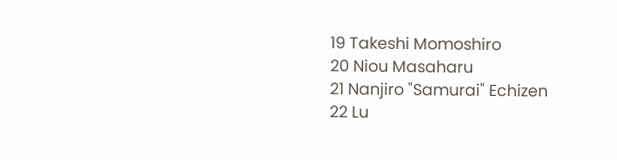19 Takeshi Momoshiro
20 Niou Masaharu
21 Nanjiro "Samurai" Echizen
22 Lu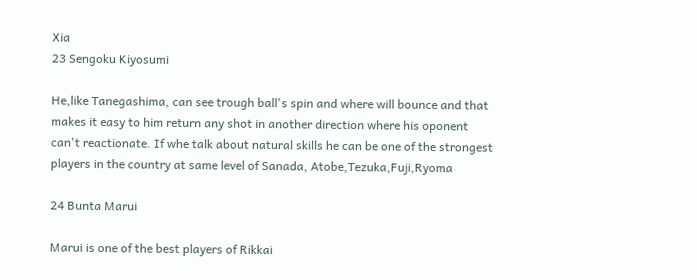Xia
23 Sengoku Kiyosumi

He,like Tanegashima, can see trough ball's spin and where will bounce and that makes it easy to him return any shot in another direction where his oponent can't reactionate. If whe talk about natural skills he can be one of the strongest players in the country at same level of Sanada, Atobe,Tezuka,Fuji,Ryoma

24 Bunta Marui

Marui is one of the best players of Rikkai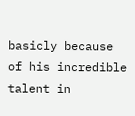basicly because of his incredible talent in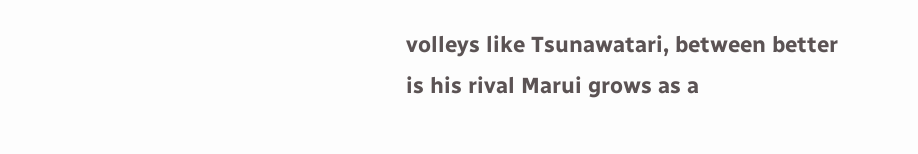volleys like Tsunawatari, between better is his rival Marui grows as a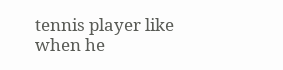tennis player like when he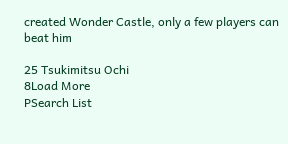created Wonder Castle, only a few players can beat him

25 Tsukimitsu Ochi
8Load More
PSearch List